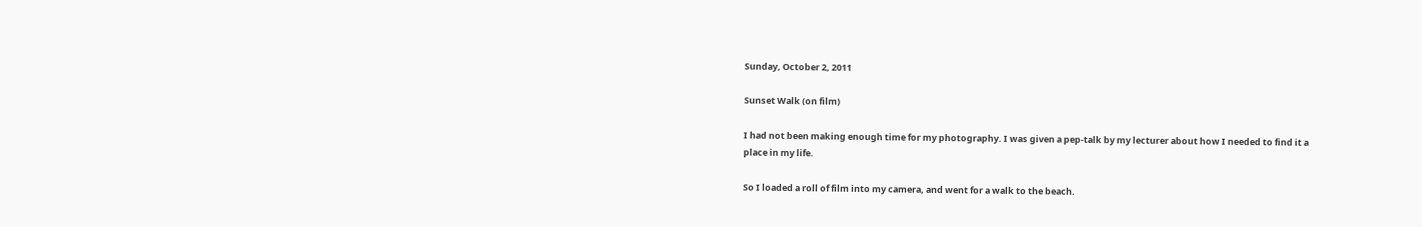Sunday, October 2, 2011

Sunset Walk (on film)

I had not been making enough time for my photography. I was given a pep-talk by my lecturer about how I needed to find it a place in my life.

So I loaded a roll of film into my camera, and went for a walk to the beach.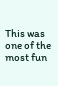This was one of the most fun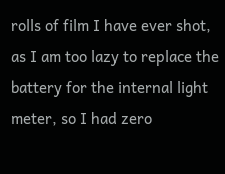rolls of film I have ever shot, as I am too lazy to replace the battery for the internal light meter, so I had zero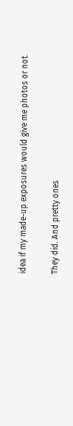idea if my made-up exposures would give me photos or not.

They did. And pretty ones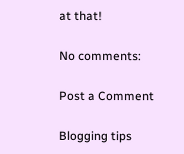at that!

No comments:

Post a Comment

Blogging tips